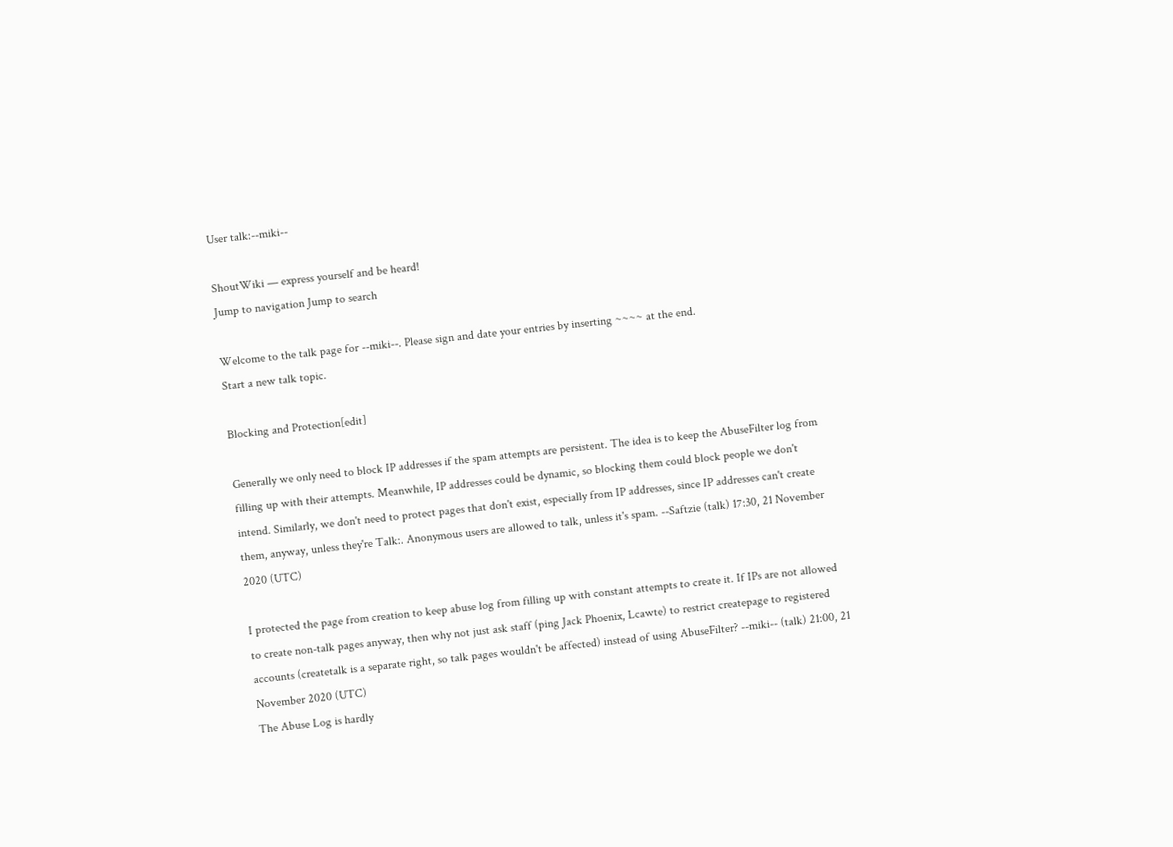User talk:--miki--

ShoutWiki — express yourself and be heard!
Jump to navigation Jump to search

Welcome to the talk page for --miki--. Please sign and date your entries by inserting ~~~~ at the end.
Start a new talk topic.

Blocking and Protection[edit]

Generally we only need to block IP addresses if the spam attempts are persistent. The idea is to keep the AbuseFilter log from filling up with their attempts. Meanwhile, IP addresses could be dynamic, so blocking them could block people we don't intend. Similarly, we don't need to protect pages that don't exist, especially from IP addresses, since IP addresses can't create them, anyway, unless they're Talk:. Anonymous users are allowed to talk, unless it's spam. --Saftzie (talk) 17:30, 21 November 2020 (UTC)

I protected the page from creation to keep abuse log from filling up with constant attempts to create it. If IPs are not allowed to create non-talk pages anyway, then why not just ask staff (ping Jack Phoenix, Lcawte) to restrict createpage to registered accounts (createtalk is a separate right, so talk pages wouldn't be affected) instead of using AbuseFilter? --miki-- (talk) 21:00, 21 November 2020 (UTC)
The Abuse Log is hardly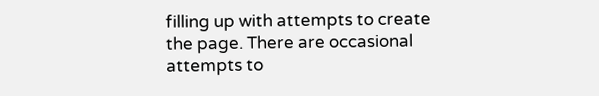filling up with attempts to create the page. There are occasional attempts to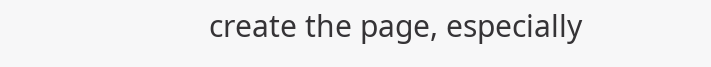create the page, especially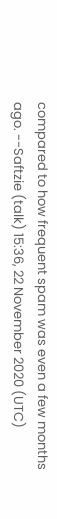compared to how frequent spam was even a few months ago. --Saftzie (talk) 15:36, 22 November 2020 (UTC)